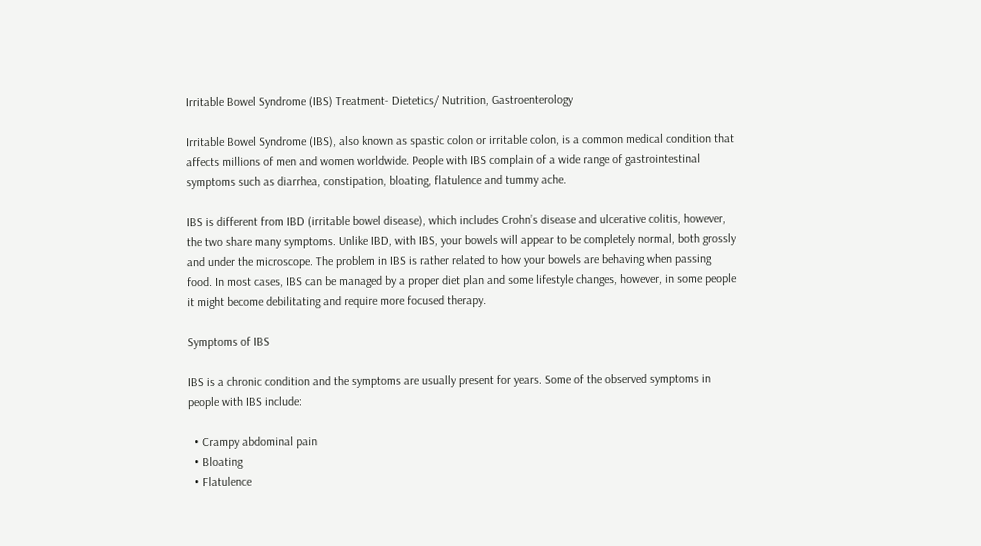Irritable Bowel Syndrome (IBS) Treatment- Dietetics/ Nutrition, Gastroenterology

Irritable Bowel Syndrome (IBS), also known as spastic colon or irritable colon, is a common medical condition that affects millions of men and women worldwide. People with IBS complain of a wide range of gastrointestinal symptoms such as diarrhea, constipation, bloating, flatulence and tummy ache.

IBS is different from IBD (irritable bowel disease), which includes Crohn’s disease and ulcerative colitis, however, the two share many symptoms. Unlike IBD, with IBS, your bowels will appear to be completely normal, both grossly and under the microscope. The problem in IBS is rather related to how your bowels are behaving when passing food. In most cases, IBS can be managed by a proper diet plan and some lifestyle changes, however, in some people it might become debilitating and require more focused therapy.

Symptoms of IBS

IBS is a chronic condition and the symptoms are usually present for years. Some of the observed symptoms in people with IBS include:

  • Crampy abdominal pain
  • Bloating
  • Flatulence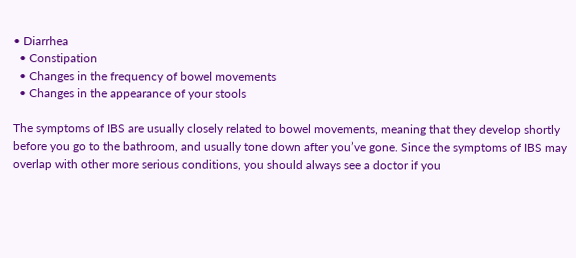• Diarrhea
  • Constipation
  • Changes in the frequency of bowel movements
  • Changes in the appearance of your stools

The symptoms of IBS are usually closely related to bowel movements, meaning that they develop shortly before you go to the bathroom, and usually tone down after you’ve gone. Since the symptoms of IBS may overlap with other more serious conditions, you should always see a doctor if you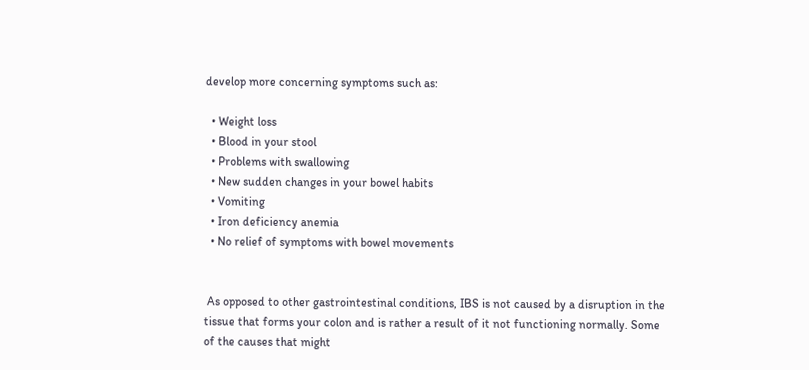develop more concerning symptoms such as:

  • Weight loss
  • Blood in your stool
  • Problems with swallowing
  • New sudden changes in your bowel habits
  • Vomiting
  • Iron deficiency anemia
  • No relief of symptoms with bowel movements


 As opposed to other gastrointestinal conditions, IBS is not caused by a disruption in the tissue that forms your colon and is rather a result of it not functioning normally. Some of the causes that might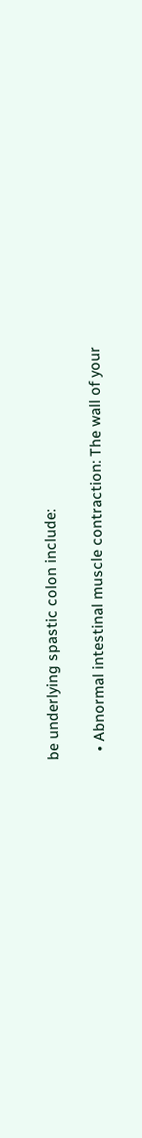be underlying spastic colon include:

  • Abnormal intestinal muscle contraction: The wall of your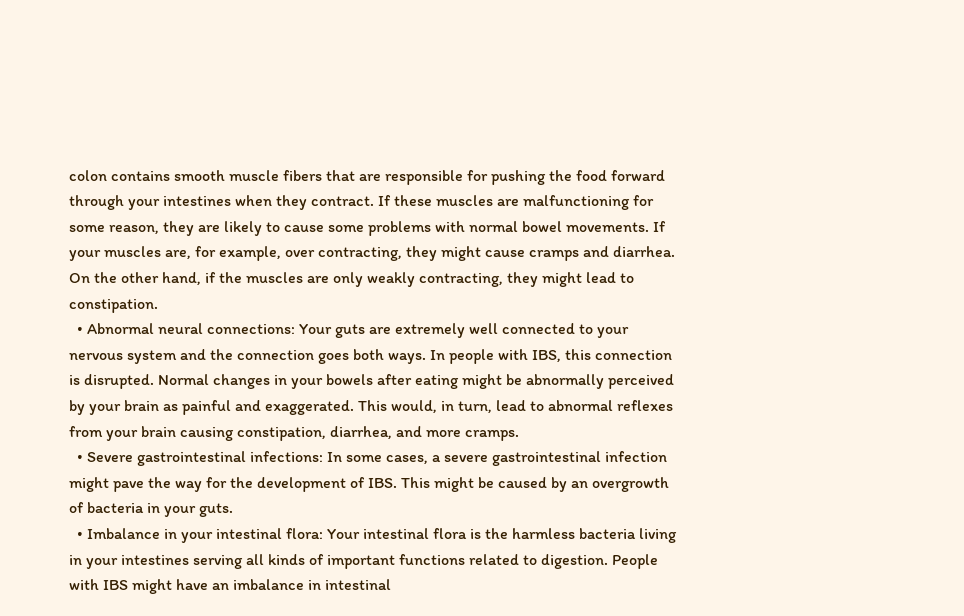colon contains smooth muscle fibers that are responsible for pushing the food forward through your intestines when they contract. If these muscles are malfunctioning for some reason, they are likely to cause some problems with normal bowel movements. If your muscles are, for example, over contracting, they might cause cramps and diarrhea. On the other hand, if the muscles are only weakly contracting, they might lead to constipation.
  • Abnormal neural connections: Your guts are extremely well connected to your nervous system and the connection goes both ways. In people with IBS, this connection is disrupted. Normal changes in your bowels after eating might be abnormally perceived by your brain as painful and exaggerated. This would, in turn, lead to abnormal reflexes from your brain causing constipation, diarrhea, and more cramps.
  • Severe gastrointestinal infections: In some cases, a severe gastrointestinal infection might pave the way for the development of IBS. This might be caused by an overgrowth of bacteria in your guts.
  • Imbalance in your intestinal flora: Your intestinal flora is the harmless bacteria living in your intestines serving all kinds of important functions related to digestion. People with IBS might have an imbalance in intestinal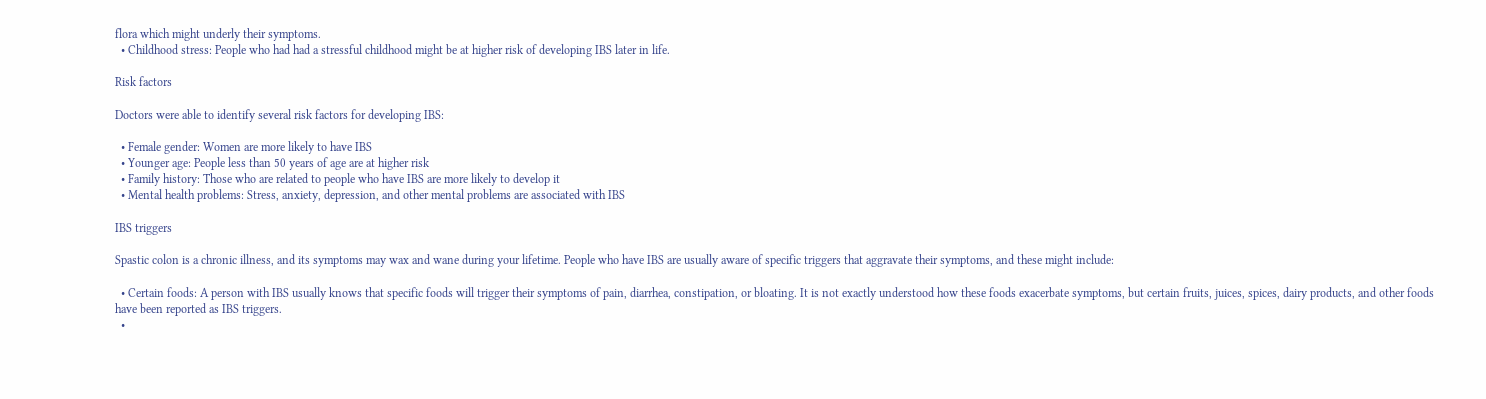flora which might underly their symptoms.
  • Childhood stress: People who had had a stressful childhood might be at higher risk of developing IBS later in life.

Risk factors

Doctors were able to identify several risk factors for developing IBS:

  • Female gender: Women are more likely to have IBS
  • Younger age: People less than 50 years of age are at higher risk
  • Family history: Those who are related to people who have IBS are more likely to develop it
  • Mental health problems: Stress, anxiety, depression, and other mental problems are associated with IBS

IBS triggers

Spastic colon is a chronic illness, and its symptoms may wax and wane during your lifetime. People who have IBS are usually aware of specific triggers that aggravate their symptoms, and these might include:

  • Certain foods: A person with IBS usually knows that specific foods will trigger their symptoms of pain, diarrhea, constipation, or bloating. It is not exactly understood how these foods exacerbate symptoms, but certain fruits, juices, spices, dairy products, and other foods have been reported as IBS triggers.
  •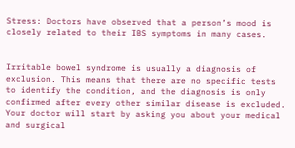Stress: Doctors have observed that a person’s mood is closely related to their IBS symptoms in many cases.


Irritable bowel syndrome is usually a diagnosis of exclusion. This means that there are no specific tests to identify the condition, and the diagnosis is only confirmed after every other similar disease is excluded. Your doctor will start by asking you about your medical and surgical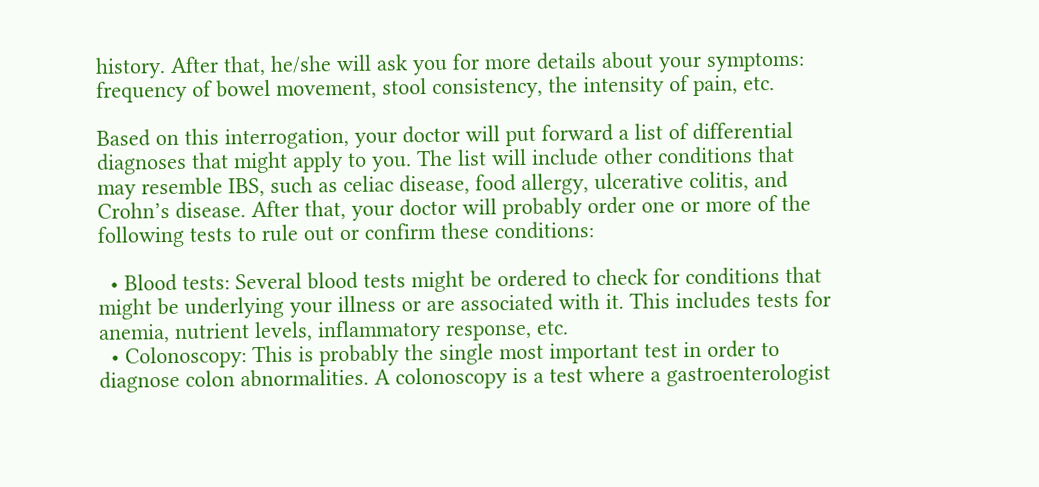history. After that, he/she will ask you for more details about your symptoms: frequency of bowel movement, stool consistency, the intensity of pain, etc.

Based on this interrogation, your doctor will put forward a list of differential diagnoses that might apply to you. The list will include other conditions that may resemble IBS, such as celiac disease, food allergy, ulcerative colitis, and Crohn’s disease. After that, your doctor will probably order one or more of the following tests to rule out or confirm these conditions:

  • Blood tests: Several blood tests might be ordered to check for conditions that might be underlying your illness or are associated with it. This includes tests for anemia, nutrient levels, inflammatory response, etc.
  • Colonoscopy: This is probably the single most important test in order to diagnose colon abnormalities. A colonoscopy is a test where a gastroenterologist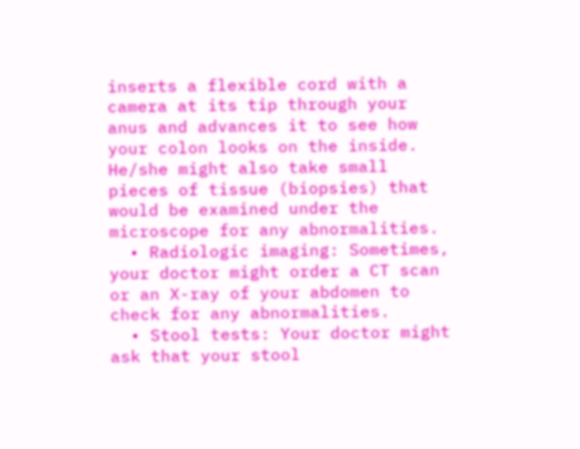inserts a flexible cord with a camera at its tip through your anus and advances it to see how your colon looks on the inside. He/she might also take small pieces of tissue (biopsies) that would be examined under the microscope for any abnormalities.
  • Radiologic imaging: Sometimes, your doctor might order a CT scan or an X-ray of your abdomen to check for any abnormalities.
  • Stool tests: Your doctor might ask that your stool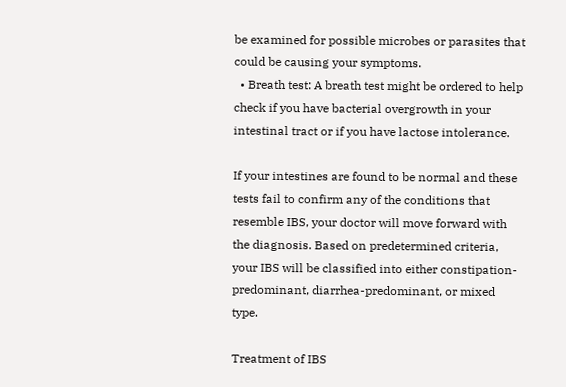be examined for possible microbes or parasites that could be causing your symptoms.
  • Breath test: A breath test might be ordered to help check if you have bacterial overgrowth in your intestinal tract or if you have lactose intolerance.

If your intestines are found to be normal and these tests fail to confirm any of the conditions that resemble IBS, your doctor will move forward with the diagnosis. Based on predetermined criteria, your IBS will be classified into either constipation-predominant, diarrhea-predominant, or mixed type.

Treatment of IBS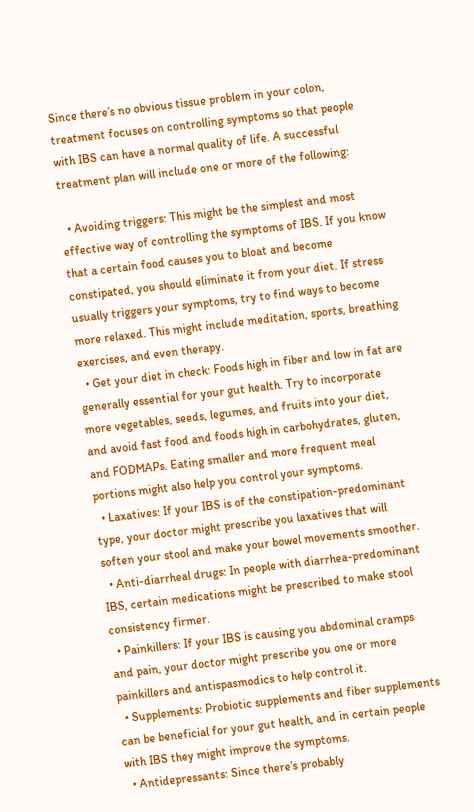Since there’s no obvious tissue problem in your colon, treatment focuses on controlling symptoms so that people with IBS can have a normal quality of life. A successful treatment plan will include one or more of the following:

  • Avoiding triggers: This might be the simplest and most effective way of controlling the symptoms of IBS. If you know that a certain food causes you to bloat and become constipated, you should eliminate it from your diet. If stress usually triggers your symptoms, try to find ways to become more relaxed. This might include meditation, sports, breathing exercises, and even therapy.
  • Get your diet in check: Foods high in fiber and low in fat are generally essential for your gut health. Try to incorporate more vegetables, seeds, legumes, and fruits into your diet, and avoid fast food and foods high in carbohydrates, gluten, and FODMAPs. Eating smaller and more frequent meal portions might also help you control your symptoms.
  • Laxatives: If your IBS is of the constipation-predominant type, your doctor might prescribe you laxatives that will soften your stool and make your bowel movements smoother.
  • Anti-diarrheal drugs: In people with diarrhea-predominant IBS, certain medications might be prescribed to make stool consistency firmer.
  • Painkillers: If your IBS is causing you abdominal cramps and pain, your doctor might prescribe you one or more painkillers and antispasmodics to help control it.
  • Supplements: Probiotic supplements and fiber supplements can be beneficial for your gut health, and in certain people with IBS they might improve the symptoms.
  • Antidepressants: Since there’s probably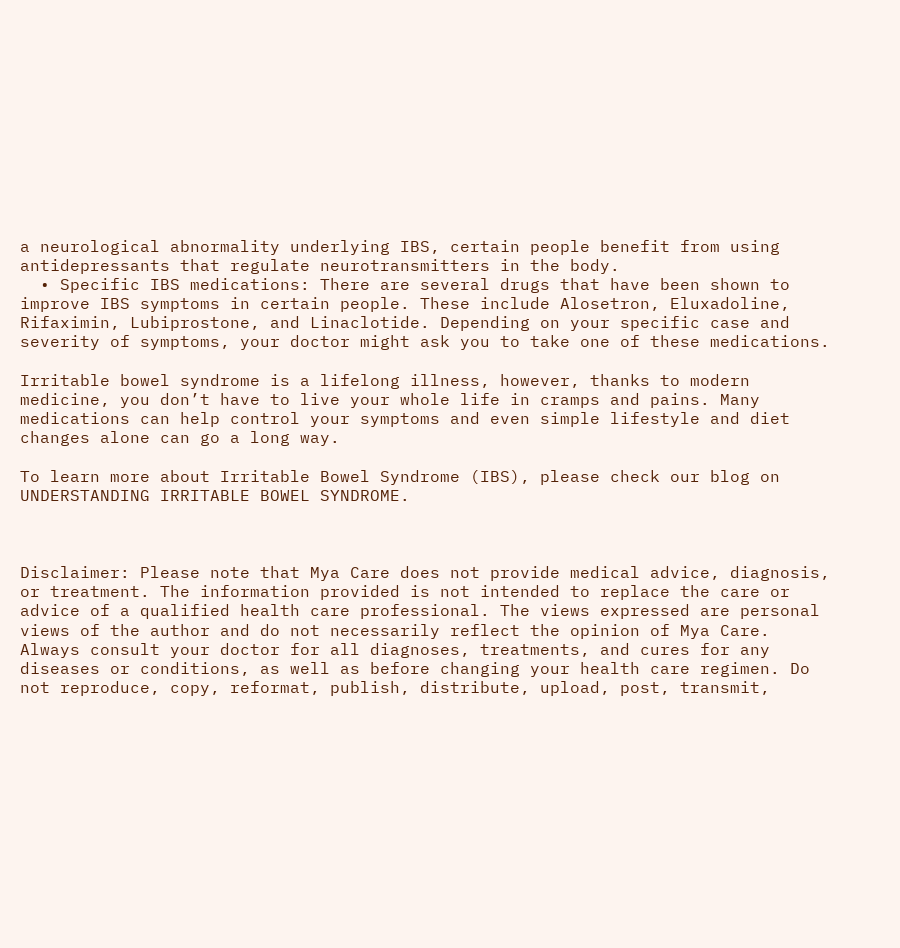a neurological abnormality underlying IBS, certain people benefit from using antidepressants that regulate neurotransmitters in the body.
  • Specific IBS medications: There are several drugs that have been shown to improve IBS symptoms in certain people. These include Alosetron, Eluxadoline, Rifaximin, Lubiprostone, and Linaclotide. Depending on your specific case and severity of symptoms, your doctor might ask you to take one of these medications.

Irritable bowel syndrome is a lifelong illness, however, thanks to modern medicine, you don’t have to live your whole life in cramps and pains. Many medications can help control your symptoms and even simple lifestyle and diet changes alone can go a long way.

To learn more about Irritable Bowel Syndrome (IBS), please check our blog on UNDERSTANDING IRRITABLE BOWEL SYNDROME.



Disclaimer: Please note that Mya Care does not provide medical advice, diagnosis, or treatment. The information provided is not intended to replace the care or advice of a qualified health care professional. The views expressed are personal views of the author and do not necessarily reflect the opinion of Mya Care. Always consult your doctor for all diagnoses, treatments, and cures for any diseases or conditions, as well as before changing your health care regimen. Do not reproduce, copy, reformat, publish, distribute, upload, post, transmit,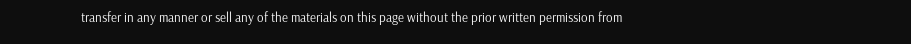transfer in any manner or sell any of the materials on this page without the prior written permission from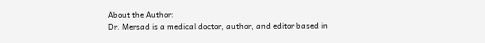About the Author:
Dr. Mersad is a medical doctor, author, and editor based in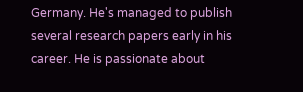Germany. He's managed to publish several research papers early in his career. He is passionate about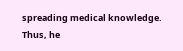spreading medical knowledge. Thus, he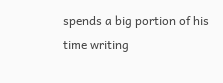spends a big portion of his time writing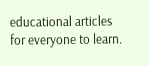educational articles for everyone to learn.